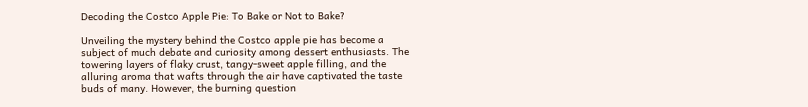Decoding the Costco Apple Pie: To Bake or Not to Bake?

Unveiling the mystery behind the Costco apple pie has become a subject of much debate and curiosity among dessert enthusiasts. The towering layers of flaky crust, tangy-sweet apple filling, and the alluring aroma that wafts through the air have captivated the taste buds of many. However, the burning question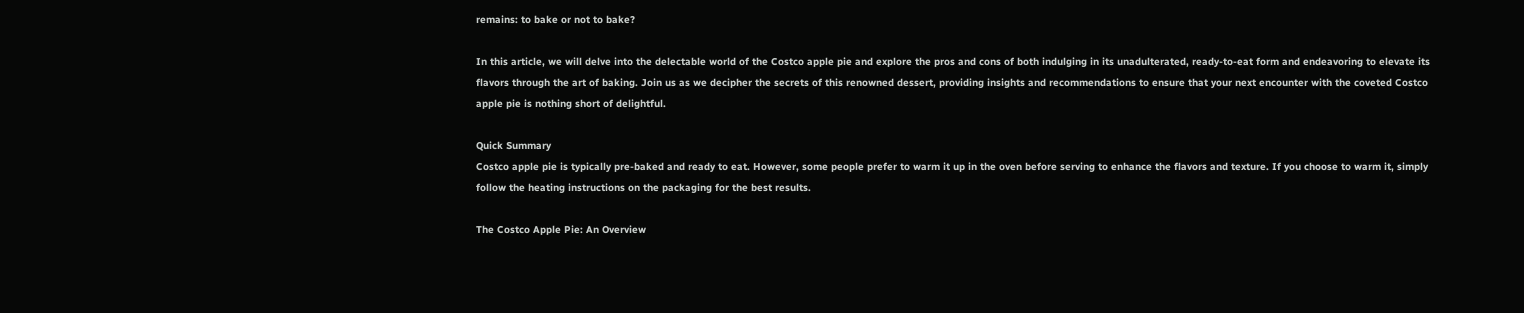remains: to bake or not to bake?

In this article, we will delve into the delectable world of the Costco apple pie and explore the pros and cons of both indulging in its unadulterated, ready-to-eat form and endeavoring to elevate its flavors through the art of baking. Join us as we decipher the secrets of this renowned dessert, providing insights and recommendations to ensure that your next encounter with the coveted Costco apple pie is nothing short of delightful.

Quick Summary
Costco apple pie is typically pre-baked and ready to eat. However, some people prefer to warm it up in the oven before serving to enhance the flavors and texture. If you choose to warm it, simply follow the heating instructions on the packaging for the best results.

The Costco Apple Pie: An Overview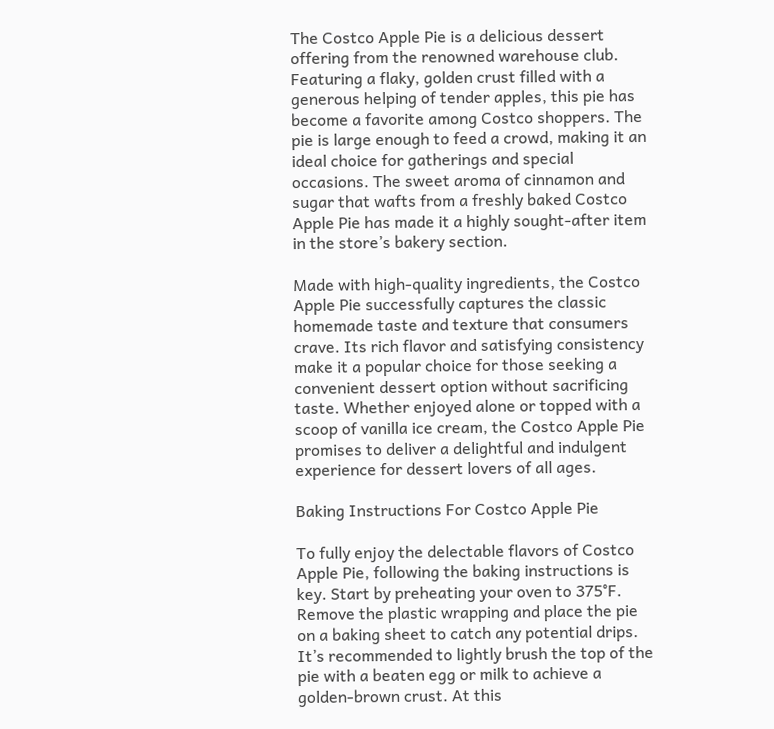The Costco Apple Pie is a delicious dessert offering from the renowned warehouse club. Featuring a flaky, golden crust filled with a generous helping of tender apples, this pie has become a favorite among Costco shoppers. The pie is large enough to feed a crowd, making it an ideal choice for gatherings and special occasions. The sweet aroma of cinnamon and sugar that wafts from a freshly baked Costco Apple Pie has made it a highly sought-after item in the store’s bakery section.

Made with high-quality ingredients, the Costco Apple Pie successfully captures the classic homemade taste and texture that consumers crave. Its rich flavor and satisfying consistency make it a popular choice for those seeking a convenient dessert option without sacrificing taste. Whether enjoyed alone or topped with a scoop of vanilla ice cream, the Costco Apple Pie promises to deliver a delightful and indulgent experience for dessert lovers of all ages.

Baking Instructions For Costco Apple Pie

To fully enjoy the delectable flavors of Costco Apple Pie, following the baking instructions is key. Start by preheating your oven to 375°F. Remove the plastic wrapping and place the pie on a baking sheet to catch any potential drips. It’s recommended to lightly brush the top of the pie with a beaten egg or milk to achieve a golden-brown crust. At this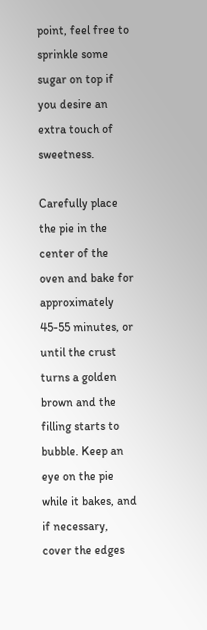point, feel free to sprinkle some sugar on top if you desire an extra touch of sweetness.

Carefully place the pie in the center of the oven and bake for approximately 45-55 minutes, or until the crust turns a golden brown and the filling starts to bubble. Keep an eye on the pie while it bakes, and if necessary, cover the edges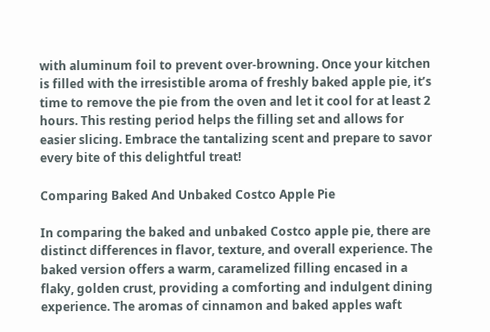with aluminum foil to prevent over-browning. Once your kitchen is filled with the irresistible aroma of freshly baked apple pie, it’s time to remove the pie from the oven and let it cool for at least 2 hours. This resting period helps the filling set and allows for easier slicing. Embrace the tantalizing scent and prepare to savor every bite of this delightful treat!

Comparing Baked And Unbaked Costco Apple Pie

In comparing the baked and unbaked Costco apple pie, there are distinct differences in flavor, texture, and overall experience. The baked version offers a warm, caramelized filling encased in a flaky, golden crust, providing a comforting and indulgent dining experience. The aromas of cinnamon and baked apples waft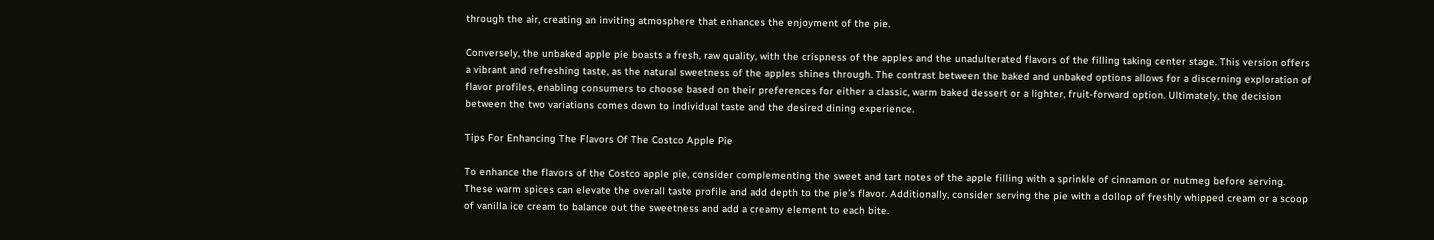through the air, creating an inviting atmosphere that enhances the enjoyment of the pie.

Conversely, the unbaked apple pie boasts a fresh, raw quality, with the crispness of the apples and the unadulterated flavors of the filling taking center stage. This version offers a vibrant and refreshing taste, as the natural sweetness of the apples shines through. The contrast between the baked and unbaked options allows for a discerning exploration of flavor profiles, enabling consumers to choose based on their preferences for either a classic, warm baked dessert or a lighter, fruit-forward option. Ultimately, the decision between the two variations comes down to individual taste and the desired dining experience.

Tips For Enhancing The Flavors Of The Costco Apple Pie

To enhance the flavors of the Costco apple pie, consider complementing the sweet and tart notes of the apple filling with a sprinkle of cinnamon or nutmeg before serving. These warm spices can elevate the overall taste profile and add depth to the pie’s flavor. Additionally, consider serving the pie with a dollop of freshly whipped cream or a scoop of vanilla ice cream to balance out the sweetness and add a creamy element to each bite.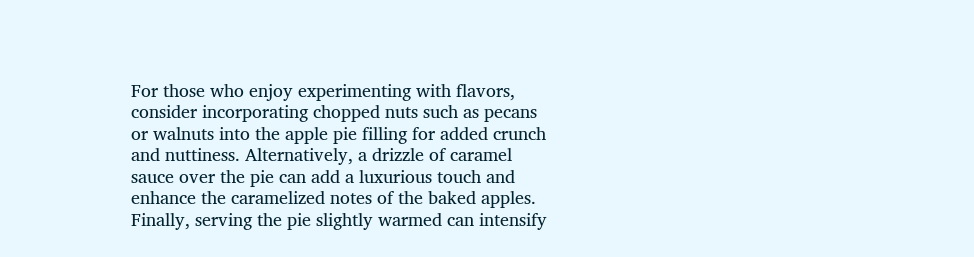For those who enjoy experimenting with flavors, consider incorporating chopped nuts such as pecans or walnuts into the apple pie filling for added crunch and nuttiness. Alternatively, a drizzle of caramel sauce over the pie can add a luxurious touch and enhance the caramelized notes of the baked apples. Finally, serving the pie slightly warmed can intensify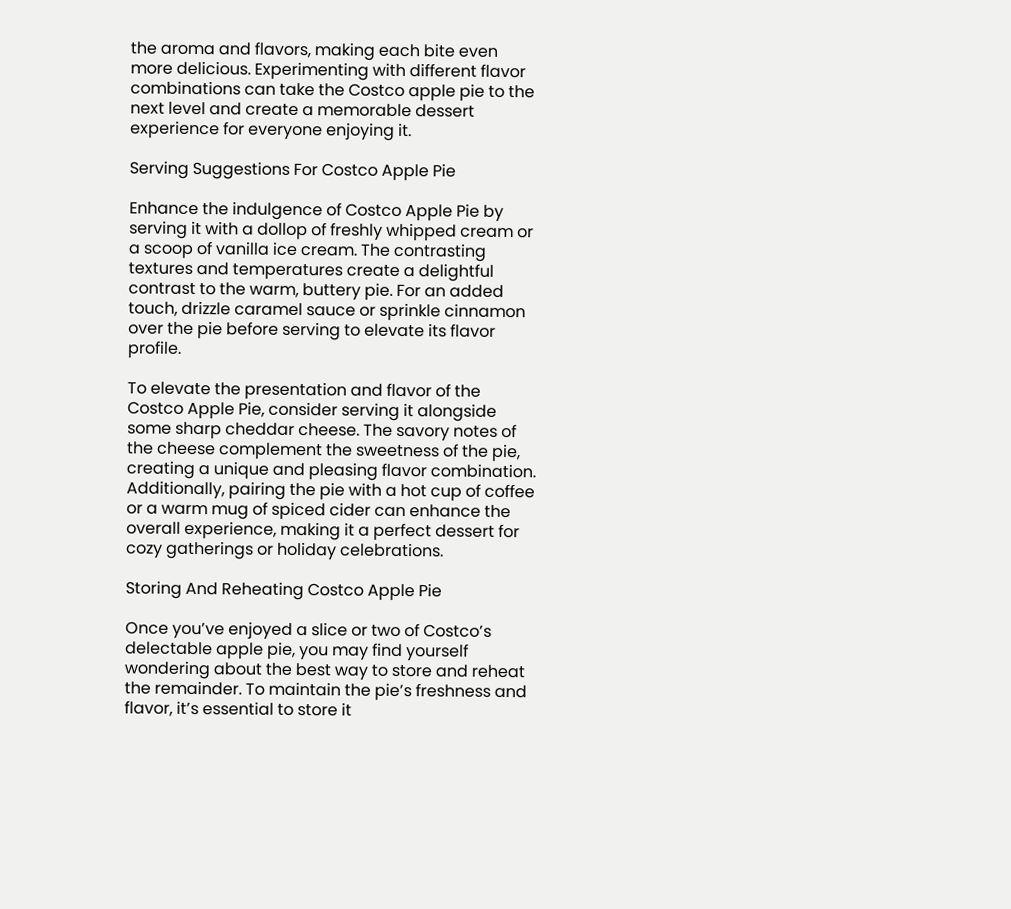the aroma and flavors, making each bite even more delicious. Experimenting with different flavor combinations can take the Costco apple pie to the next level and create a memorable dessert experience for everyone enjoying it.

Serving Suggestions For Costco Apple Pie

Enhance the indulgence of Costco Apple Pie by serving it with a dollop of freshly whipped cream or a scoop of vanilla ice cream. The contrasting textures and temperatures create a delightful contrast to the warm, buttery pie. For an added touch, drizzle caramel sauce or sprinkle cinnamon over the pie before serving to elevate its flavor profile.

To elevate the presentation and flavor of the Costco Apple Pie, consider serving it alongside some sharp cheddar cheese. The savory notes of the cheese complement the sweetness of the pie, creating a unique and pleasing flavor combination. Additionally, pairing the pie with a hot cup of coffee or a warm mug of spiced cider can enhance the overall experience, making it a perfect dessert for cozy gatherings or holiday celebrations.

Storing And Reheating Costco Apple Pie

Once you’ve enjoyed a slice or two of Costco’s delectable apple pie, you may find yourself wondering about the best way to store and reheat the remainder. To maintain the pie’s freshness and flavor, it’s essential to store it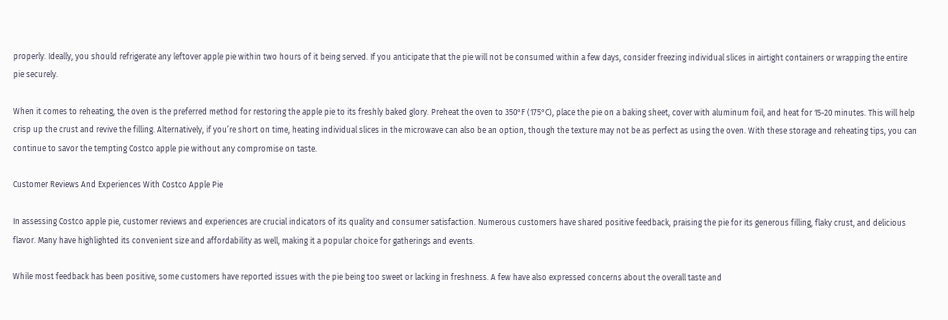properly. Ideally, you should refrigerate any leftover apple pie within two hours of it being served. If you anticipate that the pie will not be consumed within a few days, consider freezing individual slices in airtight containers or wrapping the entire pie securely.

When it comes to reheating, the oven is the preferred method for restoring the apple pie to its freshly baked glory. Preheat the oven to 350°F (175°C), place the pie on a baking sheet, cover with aluminum foil, and heat for 15-20 minutes. This will help crisp up the crust and revive the filling. Alternatively, if you’re short on time, heating individual slices in the microwave can also be an option, though the texture may not be as perfect as using the oven. With these storage and reheating tips, you can continue to savor the tempting Costco apple pie without any compromise on taste.

Customer Reviews And Experiences With Costco Apple Pie

In assessing Costco apple pie, customer reviews and experiences are crucial indicators of its quality and consumer satisfaction. Numerous customers have shared positive feedback, praising the pie for its generous filling, flaky crust, and delicious flavor. Many have highlighted its convenient size and affordability as well, making it a popular choice for gatherings and events.

While most feedback has been positive, some customers have reported issues with the pie being too sweet or lacking in freshness. A few have also expressed concerns about the overall taste and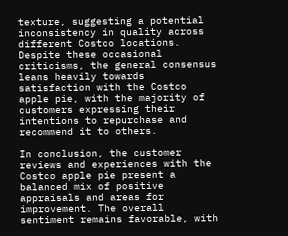texture, suggesting a potential inconsistency in quality across different Costco locations. Despite these occasional criticisms, the general consensus leans heavily towards satisfaction with the Costco apple pie, with the majority of customers expressing their intentions to repurchase and recommend it to others.

In conclusion, the customer reviews and experiences with the Costco apple pie present a balanced mix of positive appraisals and areas for improvement. The overall sentiment remains favorable, with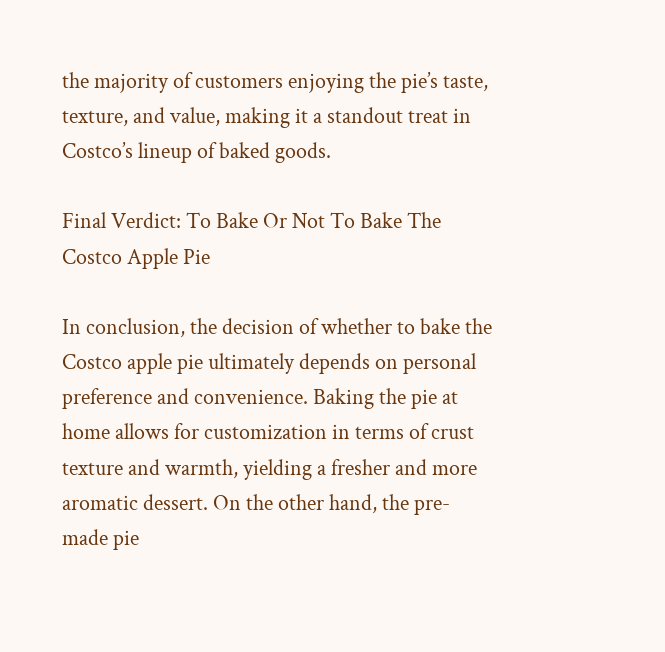the majority of customers enjoying the pie’s taste, texture, and value, making it a standout treat in Costco’s lineup of baked goods.

Final Verdict: To Bake Or Not To Bake The Costco Apple Pie

In conclusion, the decision of whether to bake the Costco apple pie ultimately depends on personal preference and convenience. Baking the pie at home allows for customization in terms of crust texture and warmth, yielding a fresher and more aromatic dessert. On the other hand, the pre-made pie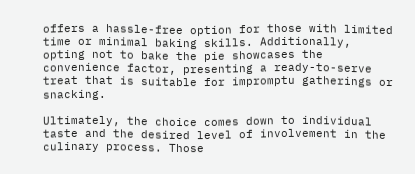offers a hassle-free option for those with limited time or minimal baking skills. Additionally, opting not to bake the pie showcases the convenience factor, presenting a ready-to-serve treat that is suitable for impromptu gatherings or snacking.

Ultimately, the choice comes down to individual taste and the desired level of involvement in the culinary process. Those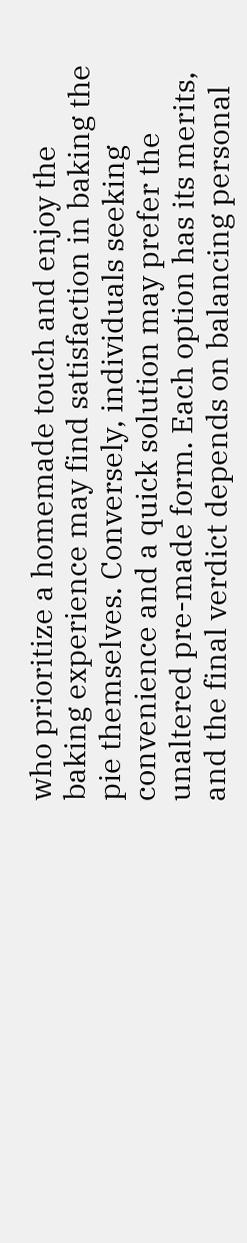who prioritize a homemade touch and enjoy the baking experience may find satisfaction in baking the pie themselves. Conversely, individuals seeking convenience and a quick solution may prefer the unaltered pre-made form. Each option has its merits, and the final verdict depends on balancing personal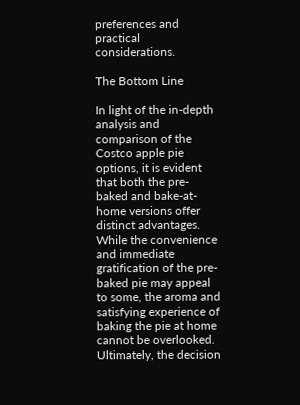preferences and practical considerations.

The Bottom Line

In light of the in-depth analysis and comparison of the Costco apple pie options, it is evident that both the pre-baked and bake-at-home versions offer distinct advantages. While the convenience and immediate gratification of the pre-baked pie may appeal to some, the aroma and satisfying experience of baking the pie at home cannot be overlooked. Ultimately, the decision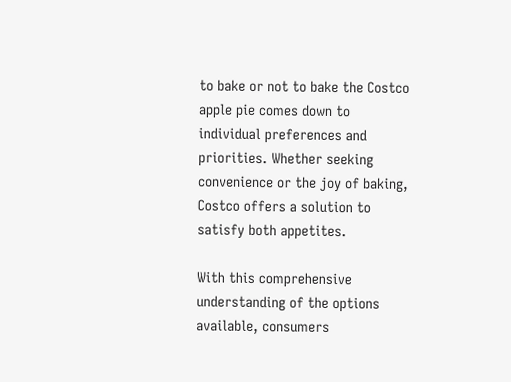to bake or not to bake the Costco apple pie comes down to individual preferences and priorities. Whether seeking convenience or the joy of baking, Costco offers a solution to satisfy both appetites.

With this comprehensive understanding of the options available, consumers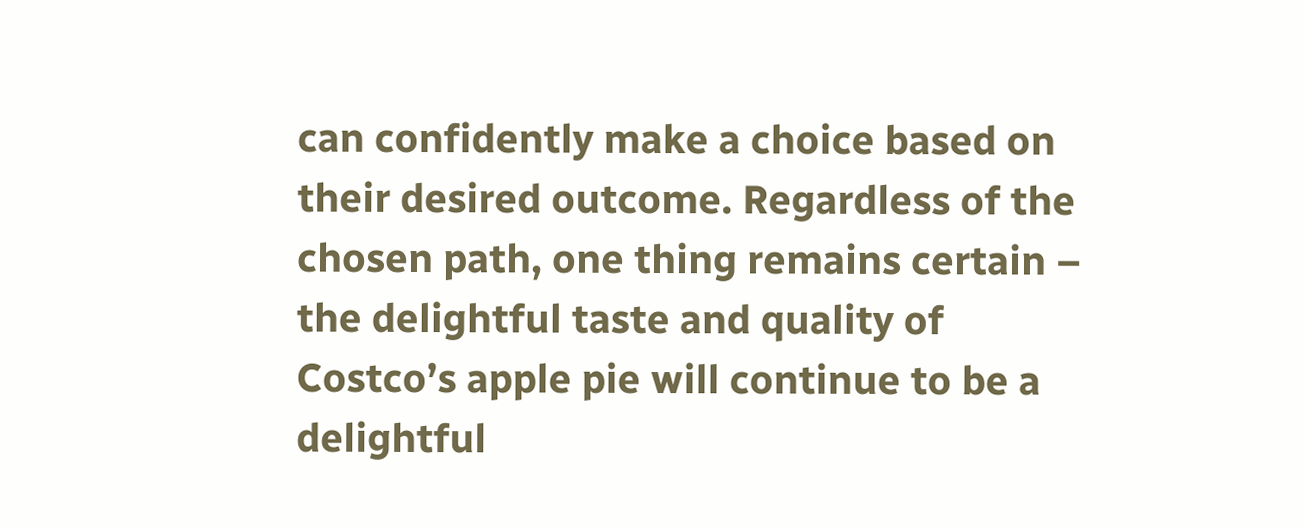can confidently make a choice based on their desired outcome. Regardless of the chosen path, one thing remains certain – the delightful taste and quality of Costco’s apple pie will continue to be a delightful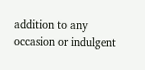addition to any occasion or indulgent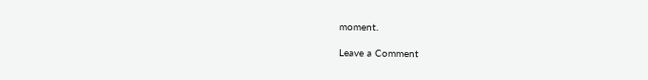moment.

Leave a Comment